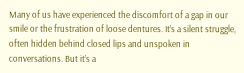Many of us have experienced the discomfort of a gap in our smile or the frustration of loose dentures. It’s a silent struggle, often hidden behind closed lips and unspoken in conversations. But it’s a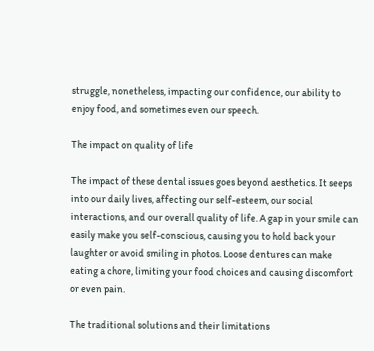struggle, nonetheless, impacting our confidence, our ability to enjoy food, and sometimes even our speech.

The impact on quality of life

The impact of these dental issues goes beyond aesthetics. It seeps into our daily lives, affecting our self-esteem, our social interactions, and our overall quality of life. A gap in your smile can easily make you self-conscious, causing you to hold back your laughter or avoid smiling in photos. Loose dentures can make eating a chore, limiting your food choices and causing discomfort or even pain.

The traditional solutions and their limitations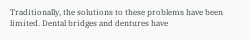Traditionally, the solutions to these problems have been limited. Dental bridges and dentures have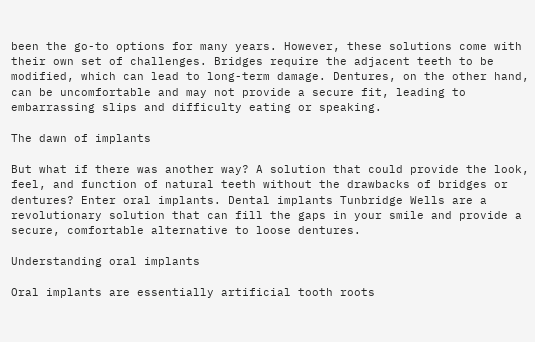been the go-to options for many years. However, these solutions come with their own set of challenges. Bridges require the adjacent teeth to be modified, which can lead to long-term damage. Dentures, on the other hand, can be uncomfortable and may not provide a secure fit, leading to embarrassing slips and difficulty eating or speaking.

The dawn of implants

But what if there was another way? A solution that could provide the look, feel, and function of natural teeth without the drawbacks of bridges or dentures? Enter oral implants. Dental implants Tunbridge Wells are a revolutionary solution that can fill the gaps in your smile and provide a secure, comfortable alternative to loose dentures.

Understanding oral implants

Oral implants are essentially artificial tooth roots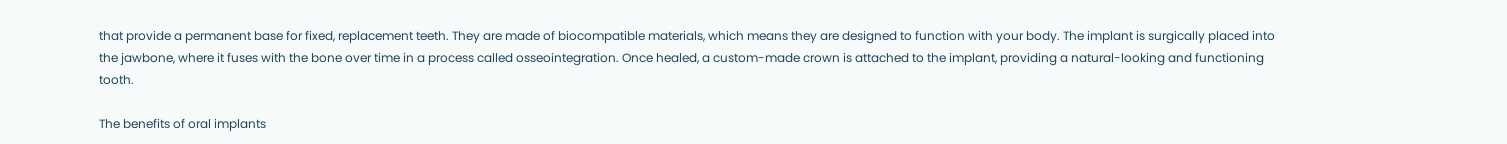that provide a permanent base for fixed, replacement teeth. They are made of biocompatible materials, which means they are designed to function with your body. The implant is surgically placed into the jawbone, where it fuses with the bone over time in a process called osseointegration. Once healed, a custom-made crown is attached to the implant, providing a natural-looking and functioning tooth.

The benefits of oral implants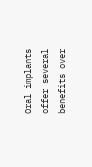Oral implants offer several benefits over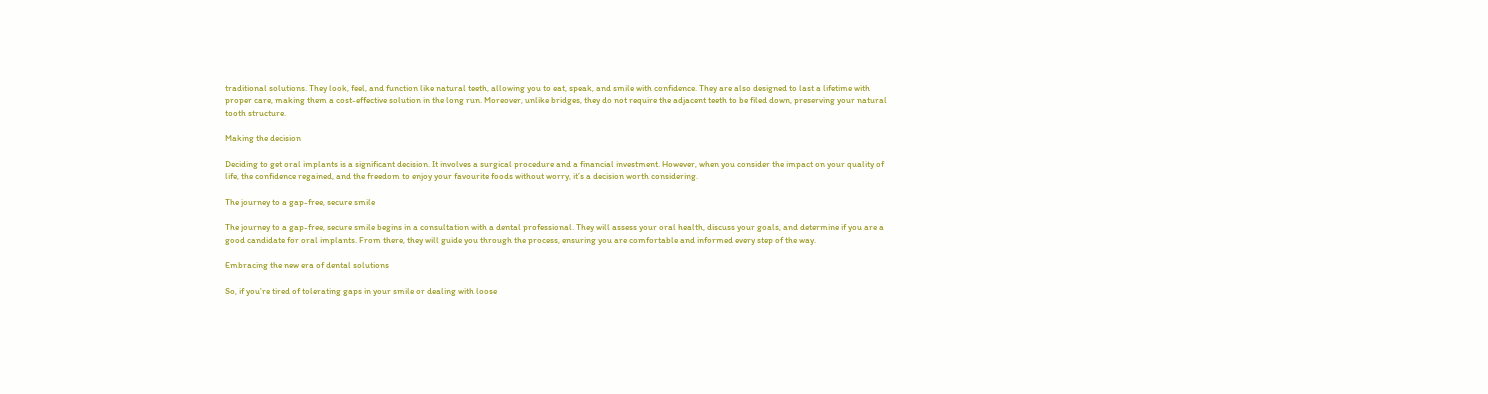traditional solutions. They look, feel, and function like natural teeth, allowing you to eat, speak, and smile with confidence. They are also designed to last a lifetime with proper care, making them a cost-effective solution in the long run. Moreover, unlike bridges, they do not require the adjacent teeth to be filed down, preserving your natural tooth structure.

Making the decision

Deciding to get oral implants is a significant decision. It involves a surgical procedure and a financial investment. However, when you consider the impact on your quality of life, the confidence regained, and the freedom to enjoy your favourite foods without worry, it’s a decision worth considering.

The journey to a gap-free, secure smile

The journey to a gap-free, secure smile begins in a consultation with a dental professional. They will assess your oral health, discuss your goals, and determine if you are a good candidate for oral implants. From there, they will guide you through the process, ensuring you are comfortable and informed every step of the way.

Embracing the new era of dental solutions

So, if you’re tired of tolerating gaps in your smile or dealing with loose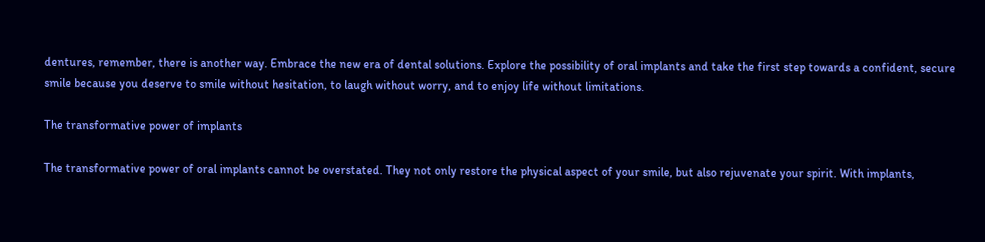dentures, remember, there is another way. Embrace the new era of dental solutions. Explore the possibility of oral implants and take the first step towards a confident, secure smile because you deserve to smile without hesitation, to laugh without worry, and to enjoy life without limitations.

The transformative power of implants

The transformative power of oral implants cannot be overstated. They not only restore the physical aspect of your smile, but also rejuvenate your spirit. With implants,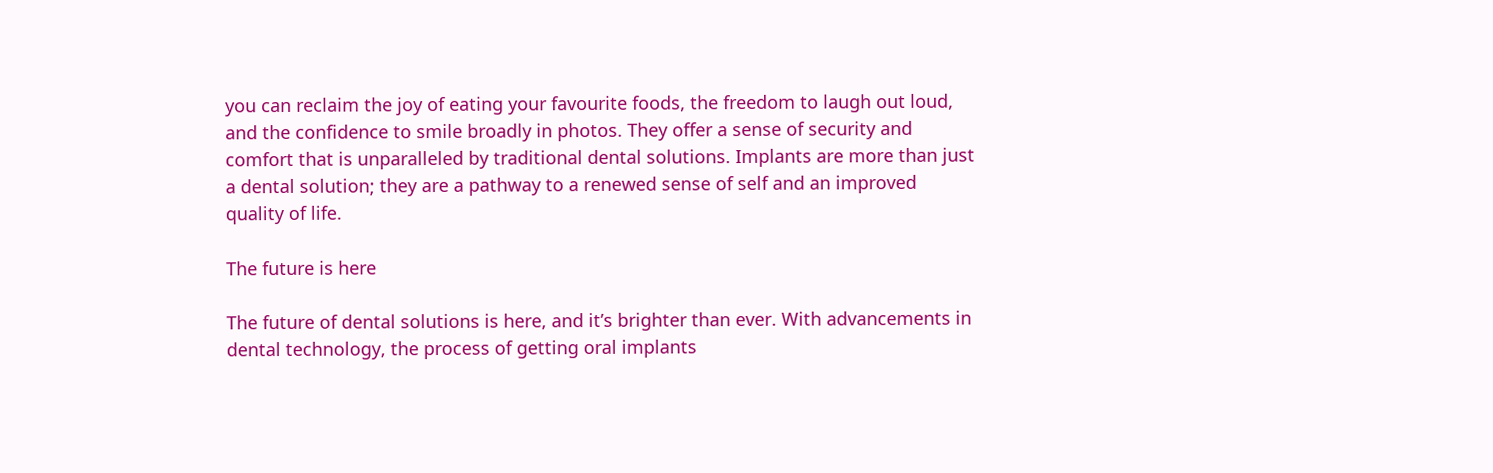you can reclaim the joy of eating your favourite foods, the freedom to laugh out loud, and the confidence to smile broadly in photos. They offer a sense of security and comfort that is unparalleled by traditional dental solutions. Implants are more than just a dental solution; they are a pathway to a renewed sense of self and an improved quality of life.

The future is here

The future of dental solutions is here, and it’s brighter than ever. With advancements in dental technology, the process of getting oral implants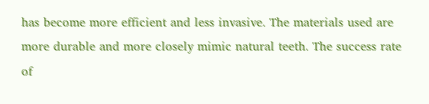has become more efficient and less invasive. The materials used are more durable and more closely mimic natural teeth. The success rate of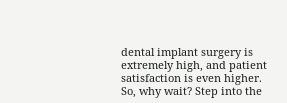dental implant surgery is extremely high, and patient satisfaction is even higher. So, why wait? Step into the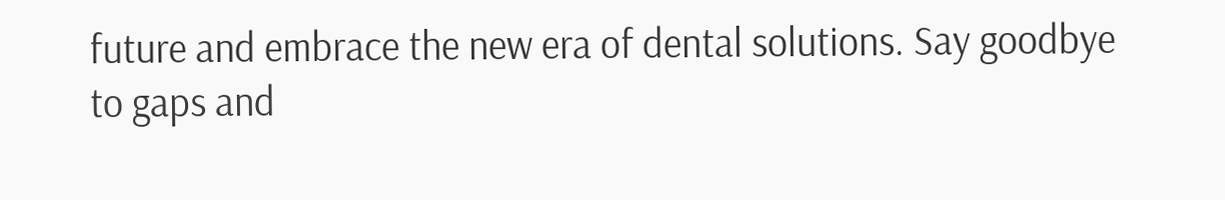future and embrace the new era of dental solutions. Say goodbye to gaps and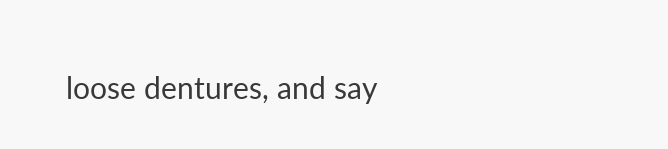loose dentures, and say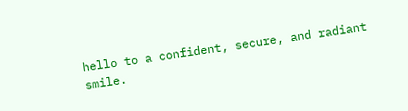hello to a confident, secure, and radiant smile.